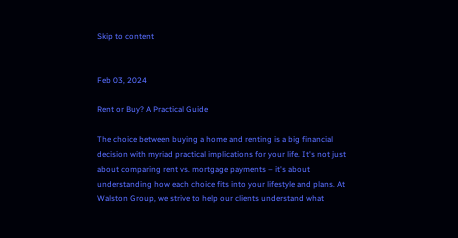Skip to content


Feb 03, 2024

Rent or Buy? A Practical Guide

The choice between buying a home and renting is a big financial decision with myriad practical implications for your life. It's not just about comparing rent vs. mortgage payments – it's about understanding how each choice fits into your lifestyle and plans. At Walston Group, we strive to help our clients understand what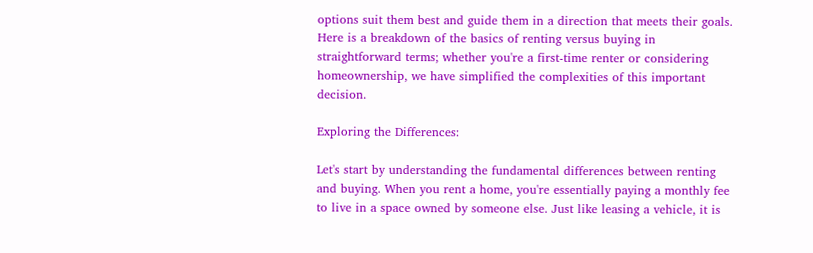options suit them best and guide them in a direction that meets their goals. Here is a breakdown of the basics of renting versus buying in straightforward terms; whether you're a first-time renter or considering homeownership, we have simplified the complexities of this important decision.

Exploring the Differences:

Let's start by understanding the fundamental differences between renting and buying. When you rent a home, you're essentially paying a monthly fee to live in a space owned by someone else. Just like leasing a vehicle, it is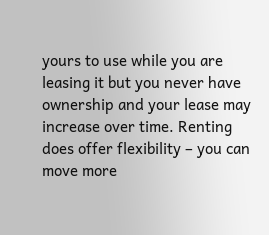yours to use while you are leasing it but you never have ownership and your lease may increase over time. Renting does offer flexibility – you can move more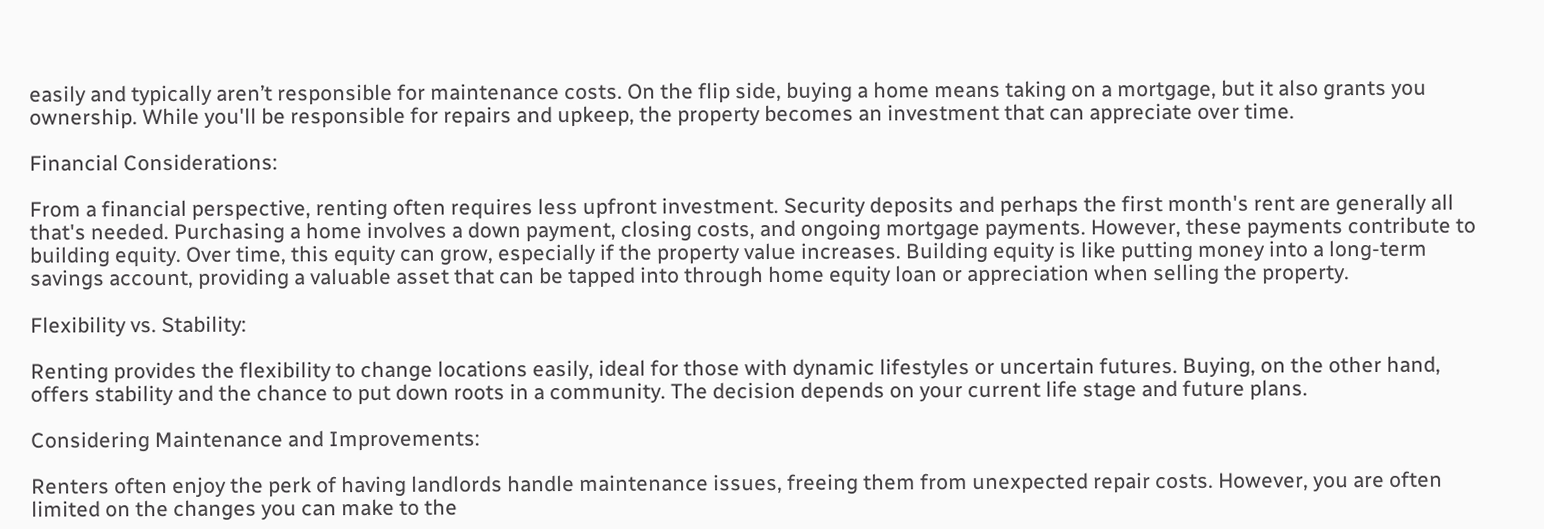easily and typically aren’t responsible for maintenance costs. On the flip side, buying a home means taking on a mortgage, but it also grants you ownership. While you'll be responsible for repairs and upkeep, the property becomes an investment that can appreciate over time.

Financial Considerations:

From a financial perspective, renting often requires less upfront investment. Security deposits and perhaps the first month's rent are generally all that's needed. Purchasing a home involves a down payment, closing costs, and ongoing mortgage payments. However, these payments contribute to building equity. Over time, this equity can grow, especially if the property value increases. Building equity is like putting money into a long-term savings account, providing a valuable asset that can be tapped into through home equity loan or appreciation when selling the property.

Flexibility vs. Stability:

Renting provides the flexibility to change locations easily, ideal for those with dynamic lifestyles or uncertain futures. Buying, on the other hand, offers stability and the chance to put down roots in a community. The decision depends on your current life stage and future plans.

Considering Maintenance and Improvements:

Renters often enjoy the perk of having landlords handle maintenance issues, freeing them from unexpected repair costs. However, you are often limited on the changes you can make to the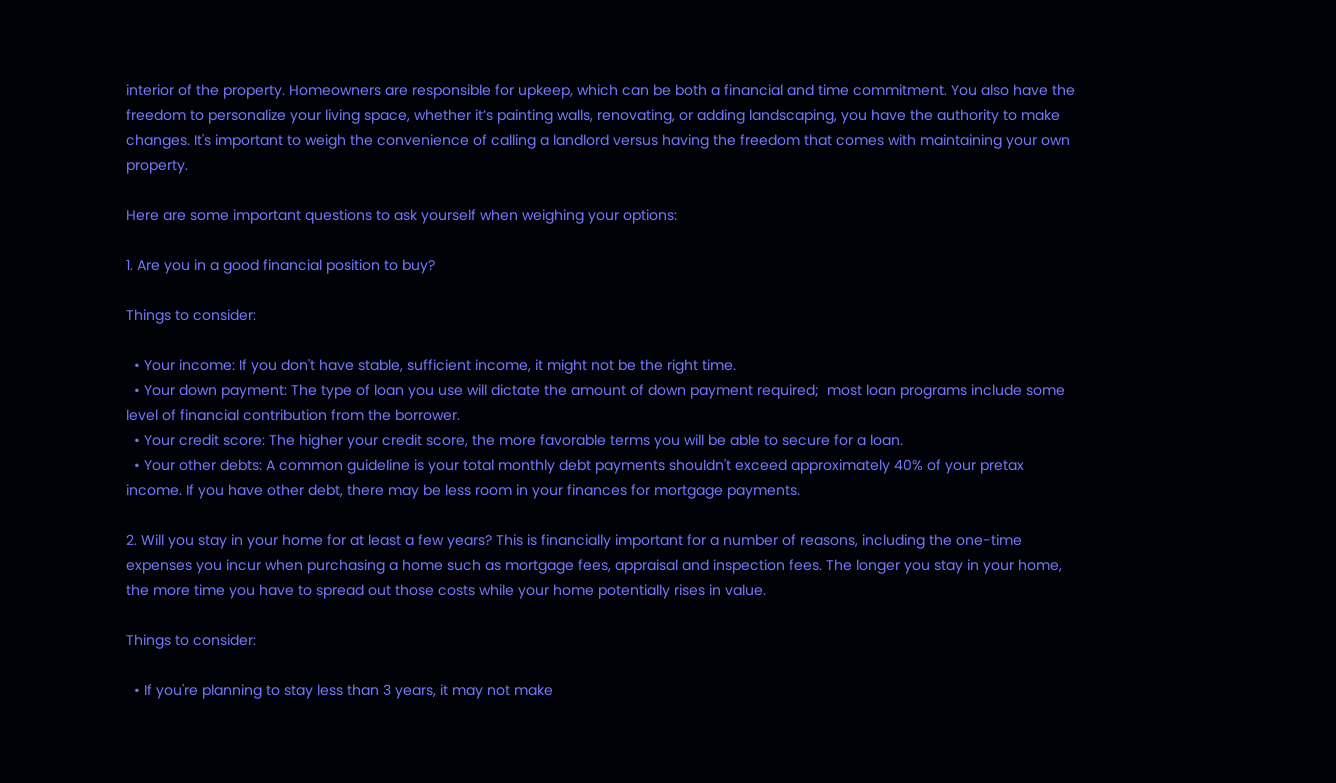interior of the property. Homeowners are responsible for upkeep, which can be both a financial and time commitment. You also have the freedom to personalize your living space, whether it’s painting walls, renovating, or adding landscaping, you have the authority to make changes. It's important to weigh the convenience of calling a landlord versus having the freedom that comes with maintaining your own property.

Here are some important questions to ask yourself when weighing your options:

1. Are you in a good financial position to buy?

Things to consider:

  • Your income: If you don't have stable, sufficient income, it might not be the right time.
  • Your down payment: The type of loan you use will dictate the amount of down payment required;  most loan programs include some level of financial contribution from the borrower.
  • Your credit score: The higher your credit score, the more favorable terms you will be able to secure for a loan.
  • Your other debts: A common guideline is your total monthly debt payments shouldn't exceed approximately 40% of your pretax income. If you have other debt, there may be less room in your finances for mortgage payments.

2. Will you stay in your home for at least a few years? This is financially important for a number of reasons, including the one-time expenses you incur when purchasing a home such as mortgage fees, appraisal and inspection fees. The longer you stay in your home, the more time you have to spread out those costs while your home potentially rises in value.

Things to consider:

  • If you're planning to stay less than 3 years, it may not make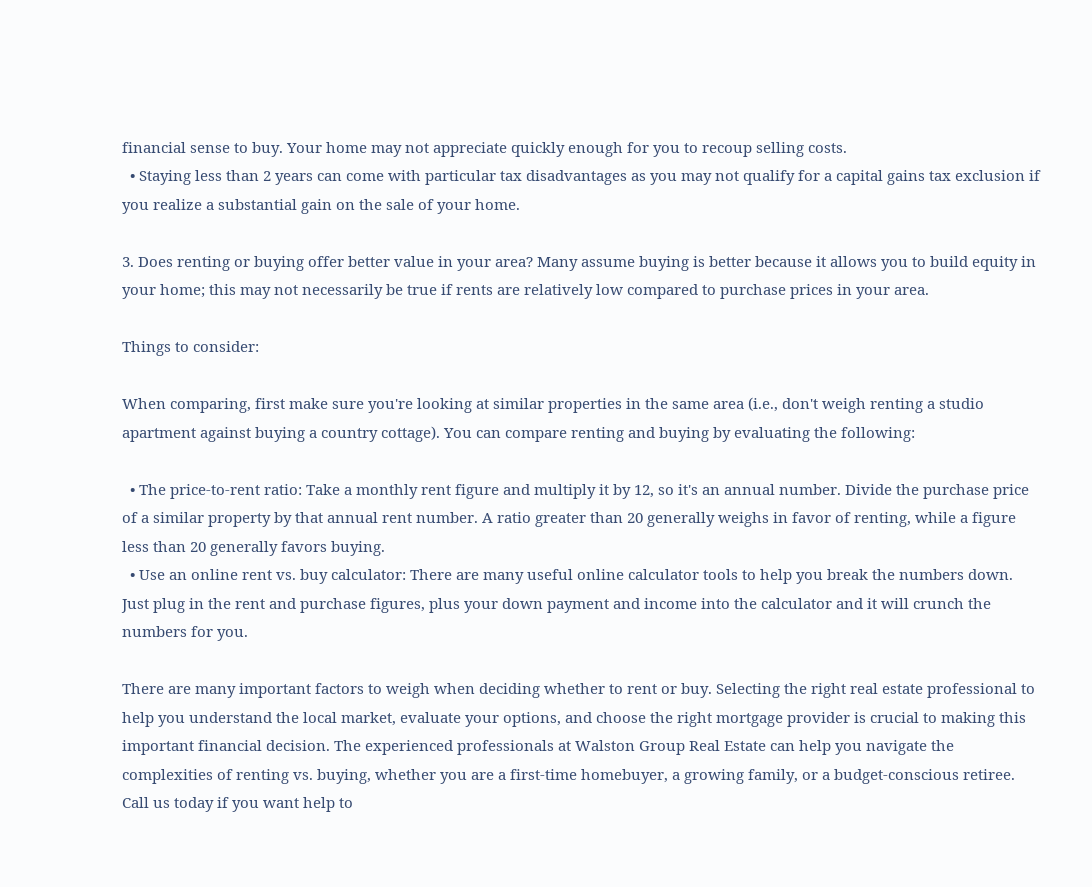financial sense to buy. Your home may not appreciate quickly enough for you to recoup selling costs.
  • Staying less than 2 years can come with particular tax disadvantages as you may not qualify for a capital gains tax exclusion if you realize a substantial gain on the sale of your home.

3. Does renting or buying offer better value in your area? Many assume buying is better because it allows you to build equity in your home; this may not necessarily be true if rents are relatively low compared to purchase prices in your area.

Things to consider:

When comparing, first make sure you're looking at similar properties in the same area (i.e., don't weigh renting a studio apartment against buying a country cottage). You can compare renting and buying by evaluating the following:

  • The price-to-rent ratio: Take a monthly rent figure and multiply it by 12, so it's an annual number. Divide the purchase price of a similar property by that annual rent number. A ratio greater than 20 generally weighs in favor of renting, while a figure less than 20 generally favors buying.
  • Use an online rent vs. buy calculator: There are many useful online calculator tools to help you break the numbers down. Just plug in the rent and purchase figures, plus your down payment and income into the calculator and it will crunch the numbers for you.

There are many important factors to weigh when deciding whether to rent or buy. Selecting the right real estate professional to help you understand the local market, evaluate your options, and choose the right mortgage provider is crucial to making this important financial decision. The experienced professionals at Walston Group Real Estate can help you navigate the complexities of renting vs. buying, whether you are a first-time homebuyer, a growing family, or a budget-conscious retiree. Call us today if you want help to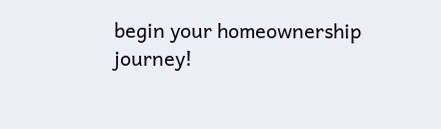begin your homeownership journey!